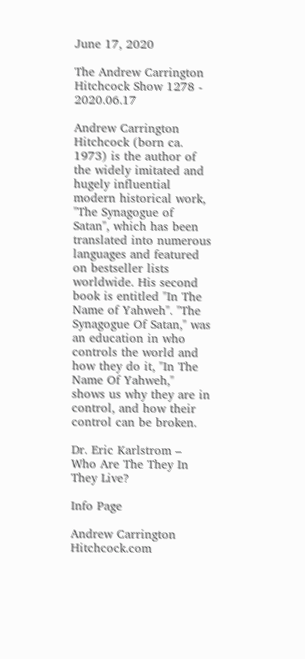June 17, 2020

The Andrew Carrington Hitchcock Show 1278 - 2020.06.17

Andrew Carrington Hitchcock (born ca. 1973) is the author of the widely imitated and hugely influential modern historical work, "The Synagogue of Satan", which has been translated into numerous languages and featured on bestseller lists worldwide. His second book is entitled "In The Name of Yahweh". "The Synagogue Of Satan," was an education in who controls the world and how they do it, "In The Name Of Yahweh," shows us why they are in control, and how their control can be broken.

Dr. Eric Karlstrom – Who Are The They In They Live?

Info Page

Andrew Carrington Hitchcock.com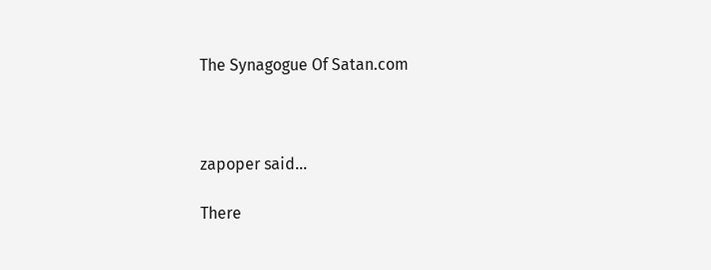The Synagogue Of Satan.com



zapoper said...

There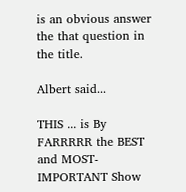is an obvious answer the that question in the title.

Albert said...

THIS ... is By FARRRRR the BEST and MOST-IMPORTANT Show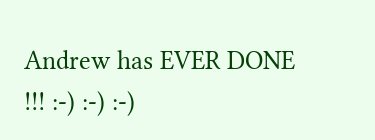Andrew has EVER DONE !!! :-) :-) :-)